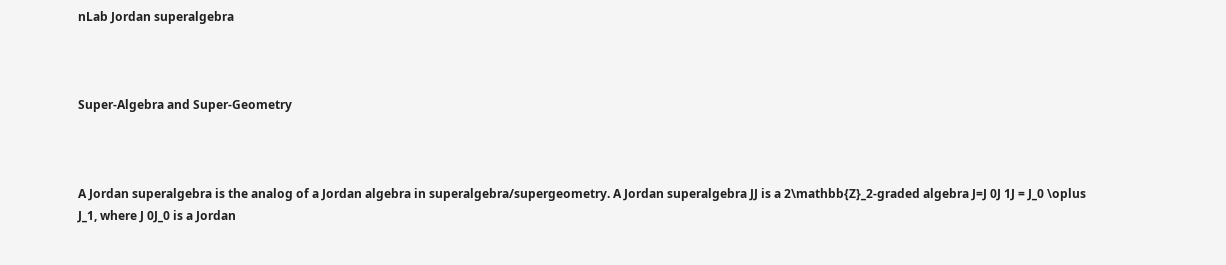nLab Jordan superalgebra



Super-Algebra and Super-Geometry



A Jordan superalgebra is the analog of a Jordan algebra in superalgebra/supergeometry. A Jordan superalgebra JJ is a 2\mathbb{Z}_2-graded algebra J=J 0J 1J = J_0 \oplus J_1, where J 0J_0 is a Jordan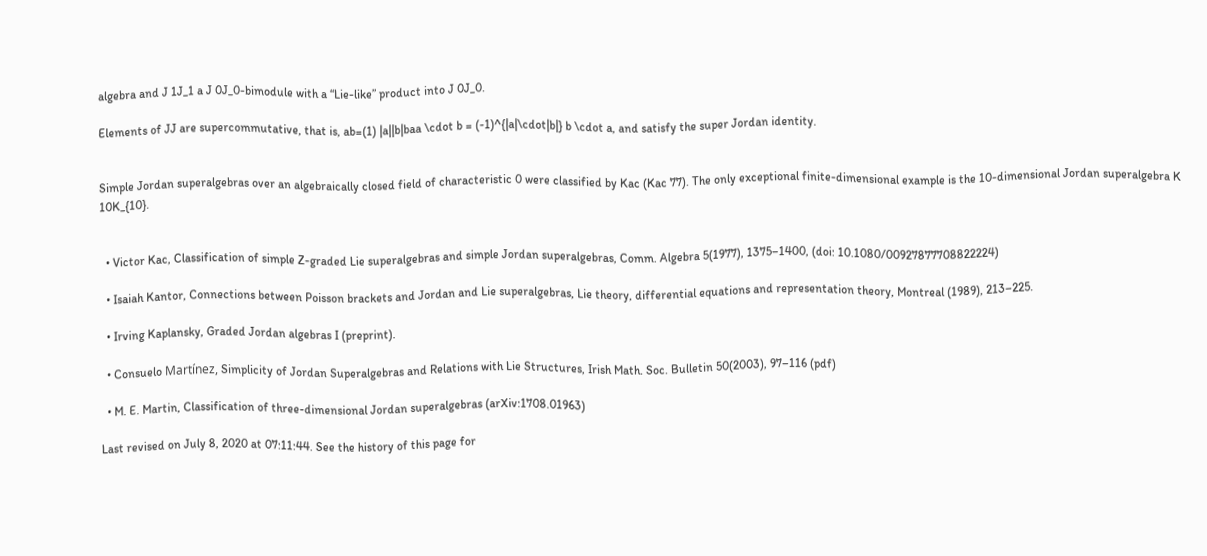algebra and J 1J_1 a J 0J_0-bimodule with a “Lie-like” product into J 0J_0.

Elements of JJ are supercommutative, that is, ab=(1) |a||b|baa \cdot b = (-1)^{|a|\cdot|b|} b \cdot a, and satisfy the super Jordan identity.


Simple Jordan superalgebras over an algebraically closed field of characteristic 0 were classified by Kac (Kac 77). The only exceptional finite-dimensional example is the 10-dimensional Jordan superalgebra K 10K_{10}.


  • Victor Kac, Classification of simple Z-graded Lie superalgebras and simple Jordan superalgebras, Comm. Algebra 5(1977), 1375–1400, (doi: 10.1080/00927877708822224)

  • Isaiah Kantor, Connections between Poisson brackets and Jordan and Lie superalgebras, Lie theory, differential equations and representation theory, Montreal (1989), 213–225.

  • Irving Kaplansky, Graded Jordan algebras I (preprint).

  • Consuelo Martínez, Simplicity of Jordan Superalgebras and Relations with Lie Structures, Irish Math. Soc. Bulletin 50(2003), 97–116 (pdf)

  • M. E. Martin, Classification of three-dimensional Jordan superalgebras (arXiv:1708.01963)

Last revised on July 8, 2020 at 07:11:44. See the history of this page for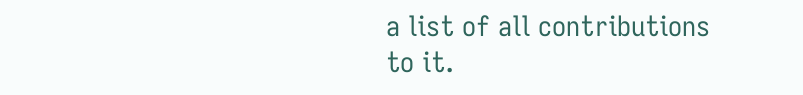a list of all contributions to it.